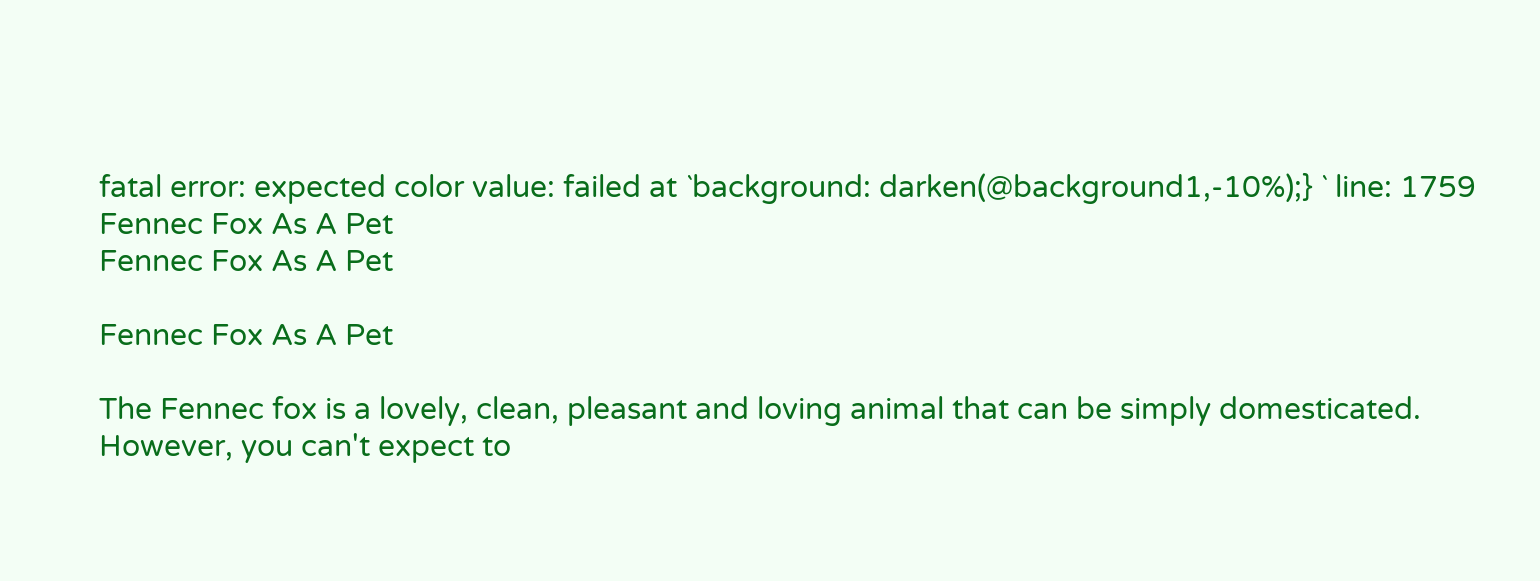fatal error: expected color value: failed at `background: darken(@background1,-10%);} ` line: 1759
Fennec Fox As A Pet
Fennec Fox As A Pet

Fennec Fox As A Pet

The Fennec fox is a lovely, clean, pleasant and loving animal that can be simply domesticated. However, you can't expect to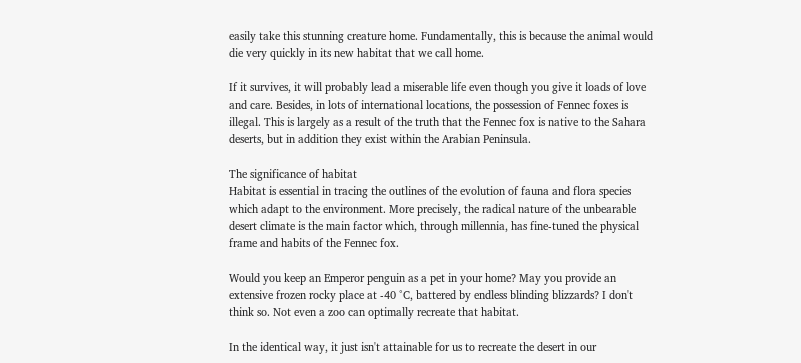easily take this stunning creature home. Fundamentally, this is because the animal would die very quickly in its new habitat that we call home.

If it survives, it will probably lead a miserable life even though you give it loads of love and care. Besides, in lots of international locations, the possession of Fennec foxes is illegal. This is largely as a result of the truth that the Fennec fox is native to the Sahara deserts, but in addition they exist within the Arabian Peninsula.

The significance of habitat
Habitat is essential in tracing the outlines of the evolution of fauna and flora species which adapt to the environment. More precisely, the radical nature of the unbearable desert climate is the main factor which, through millennia, has fine-tuned the physical frame and habits of the Fennec fox.

Would you keep an Emperor penguin as a pet in your home? May you provide an extensive frozen rocky place at -40 °C, battered by endless blinding blizzards? I don't think so. Not even a zoo can optimally recreate that habitat.

In the identical way, it just isn't attainable for us to recreate the desert in our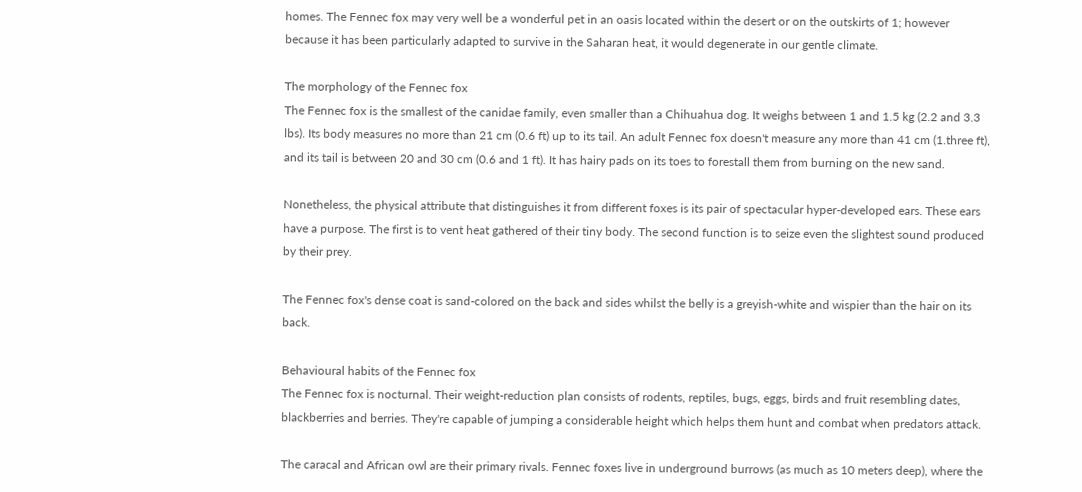homes. The Fennec fox may very well be a wonderful pet in an oasis located within the desert or on the outskirts of 1; however because it has been particularly adapted to survive in the Saharan heat, it would degenerate in our gentle climate.

The morphology of the Fennec fox
The Fennec fox is the smallest of the canidae family, even smaller than a Chihuahua dog. It weighs between 1 and 1.5 kg (2.2 and 3.3 lbs). Its body measures no more than 21 cm (0.6 ft) up to its tail. An adult Fennec fox doesn't measure any more than 41 cm (1.three ft), and its tail is between 20 and 30 cm (0.6 and 1 ft). It has hairy pads on its toes to forestall them from burning on the new sand.

Nonetheless, the physical attribute that distinguishes it from different foxes is its pair of spectacular hyper-developed ears. These ears have a purpose. The first is to vent heat gathered of their tiny body. The second function is to seize even the slightest sound produced by their prey.

The Fennec fox's dense coat is sand-colored on the back and sides whilst the belly is a greyish-white and wispier than the hair on its back.

Behavioural habits of the Fennec fox
The Fennec fox is nocturnal. Their weight-reduction plan consists of rodents, reptiles, bugs, eggs, birds and fruit resembling dates, blackberries and berries. They're capable of jumping a considerable height which helps them hunt and combat when predators attack.

The caracal and African owl are their primary rivals. Fennec foxes live in underground burrows (as much as 10 meters deep), where the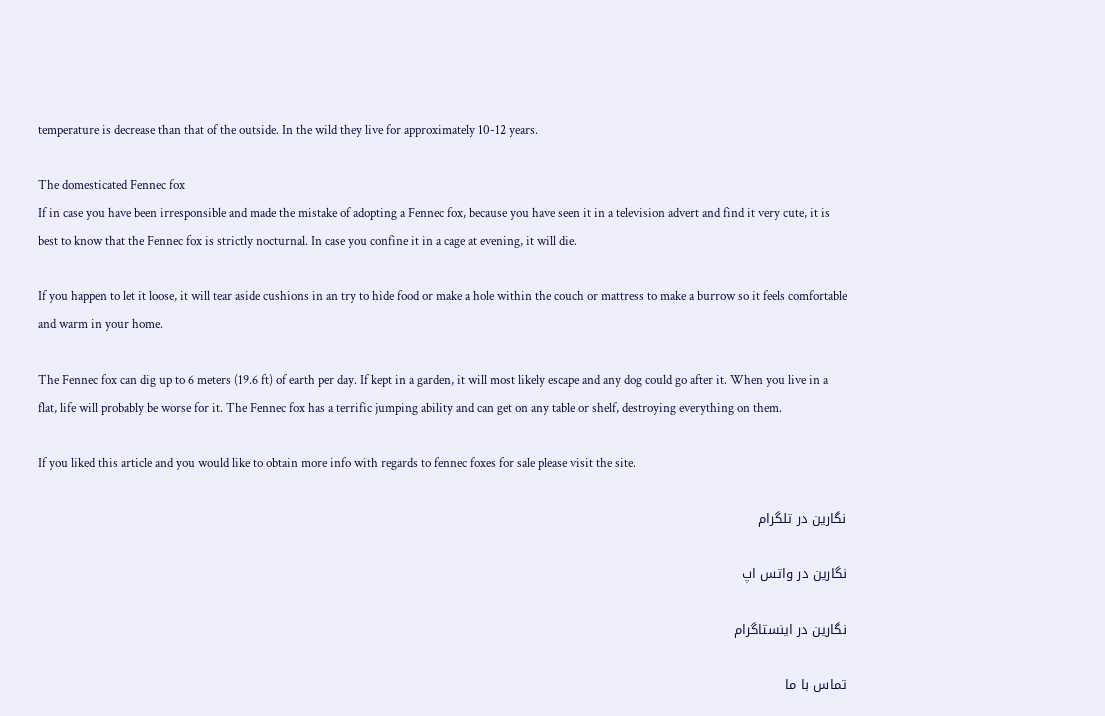temperature is decrease than that of the outside. In the wild they live for approximately 10-12 years.

The domesticated Fennec fox
If in case you have been irresponsible and made the mistake of adopting a Fennec fox, because you have seen it in a television advert and find it very cute, it is best to know that the Fennec fox is strictly nocturnal. In case you confine it in a cage at evening, it will die.

If you happen to let it loose, it will tear aside cushions in an try to hide food or make a hole within the couch or mattress to make a burrow so it feels comfortable and warm in your home.

The Fennec fox can dig up to 6 meters (19.6 ft) of earth per day. If kept in a garden, it will most likely escape and any dog could go after it. When you live in a flat, life will probably be worse for it. The Fennec fox has a terrific jumping ability and can get on any table or shelf, destroying everything on them.

If you liked this article and you would like to obtain more info with regards to fennec foxes for sale please visit the site.

نگارین در تلگرام

نگارین در واتس اپ

نگارین در اینستاگرام

تماس با ما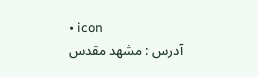• icon
    آدرس : مشهد مقدس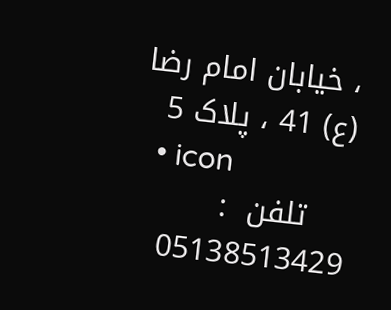، خیابان امام رضا (ع) 41 ، پلاک 5
  • icon
    تلفن  : 05138513429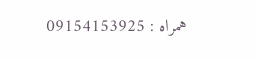همراه : 09154153925